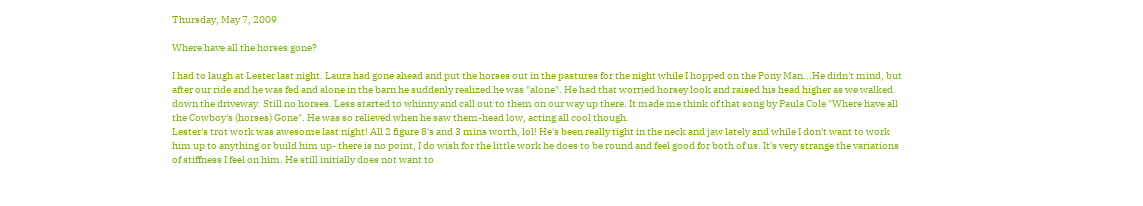Thursday, May 7, 2009

Where have all the horses gone?

I had to laugh at Lester last night. Laura had gone ahead and put the horses out in the pastures for the night while I hopped on the Pony Man...He didn't mind, but after our ride and he was fed and alone in the barn he suddenly realized he was "alone". He had that worried horsey look and raised his head higher as we walked down the driveway. Still no horses. Less started to whinny and call out to them on our way up there. It made me think of that song by Paula Cole "Where have all the Cowboy's (horses) Gone". He was so relieved when he saw them-head low, acting all cool though.
Lester's trot work was awesome last night! All 2 figure 8's and 3 mins worth, lol! He's been really tight in the neck and jaw lately and while I don't want to work him up to anything or build him up- there is no point, I do wish for the little work he does to be round and feel good for both of us. It's very strange the variations of stiffness I feel on him. He still initially does not want to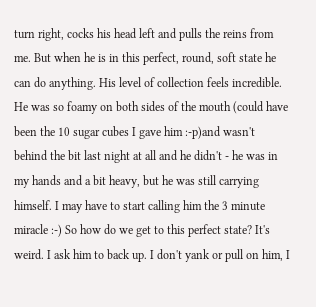turn right, cocks his head left and pulls the reins from me. But when he is in this perfect, round, soft state he can do anything. His level of collection feels incredible. He was so foamy on both sides of the mouth (could have been the 10 sugar cubes I gave him :-p)and wasn't behind the bit last night at all and he didn't - he was in my hands and a bit heavy, but he was still carrying himself. I may have to start calling him the 3 minute miracle :-) So how do we get to this perfect state? It's weird. I ask him to back up. I don't yank or pull on him, I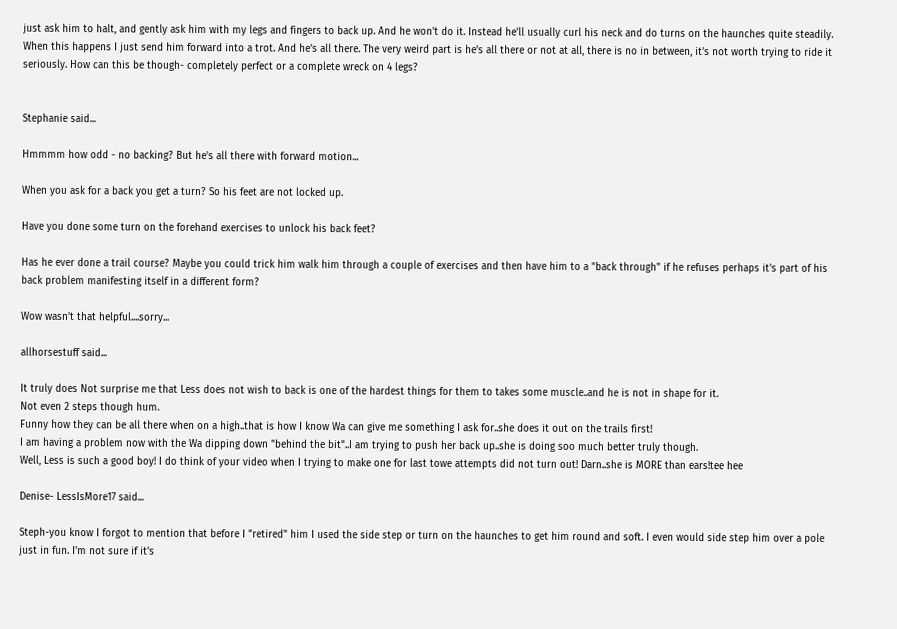just ask him to halt, and gently ask him with my legs and fingers to back up. And he won't do it. Instead he'll usually curl his neck and do turns on the haunches quite steadily. When this happens I just send him forward into a trot. And he's all there. The very weird part is he's all there or not at all, there is no in between, it's not worth trying to ride it seriously. How can this be though- completely perfect or a complete wreck on 4 legs?


Stephanie said...

Hmmmm how odd - no backing? But he's all there with forward motion...

When you ask for a back you get a turn? So his feet are not locked up.

Have you done some turn on the forehand exercises to unlock his back feet?

Has he ever done a trail course? Maybe you could trick him walk him through a couple of exercises and then have him to a "back through" if he refuses perhaps it's part of his back problem manifesting itself in a different form?

Wow wasn't that helpful....sorry...

allhorsestuff said...

It truly does Not surprise me that Less does not wish to back is one of the hardest things for them to takes some muscle..and he is not in shape for it.
Not even 2 steps though hum.
Funny how they can be all there when on a high..that is how I know Wa can give me something I ask for..she does it out on the trails first!
I am having a problem now with the Wa dipping down "behind the bit"..I am trying to push her back up..she is doing soo much better truly though.
Well, Less is such a good boy! I do think of your video when I trying to make one for last towe attempts did not turn out! Darn..she is MORE than ears!tee hee

Denise- LessIsMore17 said...

Steph-you know I forgot to mention that before I "retired" him I used the side step or turn on the haunches to get him round and soft. I even would side step him over a pole just in fun. I'm not sure if it's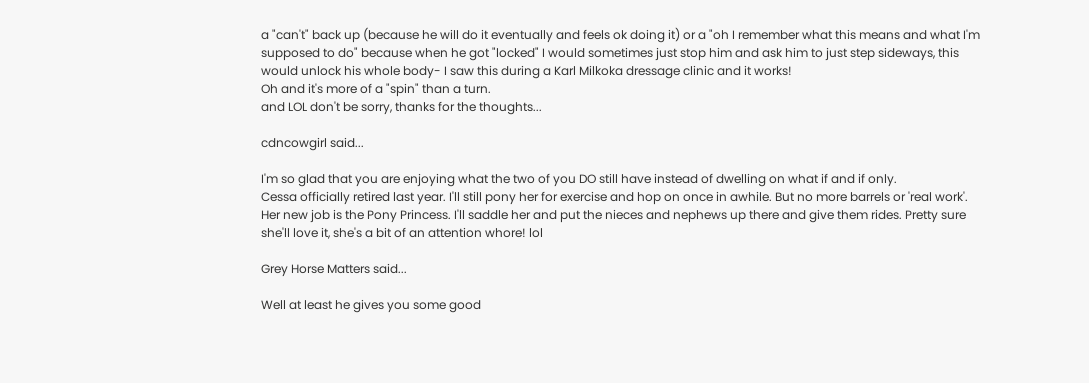a "can't" back up (because he will do it eventually and feels ok doing it) or a "oh I remember what this means and what I'm supposed to do" because when he got "locked" I would sometimes just stop him and ask him to just step sideways, this would unlock his whole body- I saw this during a Karl Milkoka dressage clinic and it works!
Oh and it's more of a "spin" than a turn.
and LOL don't be sorry, thanks for the thoughts...

cdncowgirl said...

I'm so glad that you are enjoying what the two of you DO still have instead of dwelling on what if and if only.
Cessa officially retired last year. I'll still pony her for exercise and hop on once in awhile. But no more barrels or 'real work'.
Her new job is the Pony Princess. I'll saddle her and put the nieces and nephews up there and give them rides. Pretty sure she'll love it, she's a bit of an attention whore! lol

Grey Horse Matters said...

Well at least he gives you some good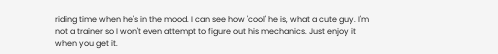riding time when he's in the mood. I can see how 'cool' he is, what a cute guy. I'm not a trainer so I won't even attempt to figure out his mechanics. Just enjoy it when you get it.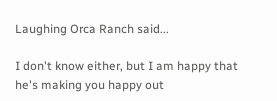Laughing Orca Ranch said...

I don't know either, but I am happy that he's making you happy out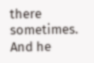there sometimes. And he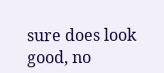sure does look good, no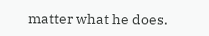matter what he does.